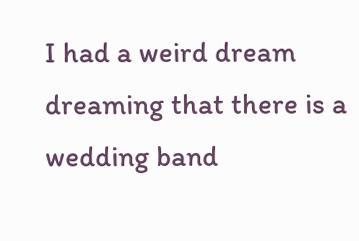I had a weird dream dreaming that there is a wedding band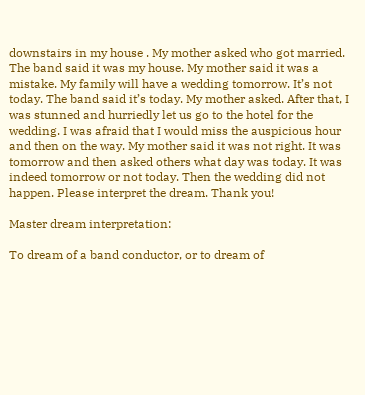downstairs in my house . My mother asked who got married. The band said it was my house. My mother said it was a mistake. My family will have a wedding tomorrow. It’s not today. The band said it’s today. My mother asked. After that, I was stunned and hurriedly let us go to the hotel for the wedding. I was afraid that I would miss the auspicious hour and then on the way. My mother said it was not right. It was tomorrow and then asked others what day was today. It was indeed tomorrow or not today. Then the wedding did not happen. Please interpret the dream. Thank you!

Master dream interpretation:

To dream of a band conductor, or to dream of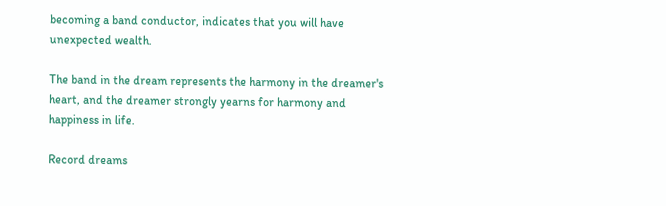becoming a band conductor, indicates that you will have unexpected wealth.

The band in the dream represents the harmony in the dreamer's heart, and the dreamer strongly yearns for harmony and happiness in life.

Record dreams